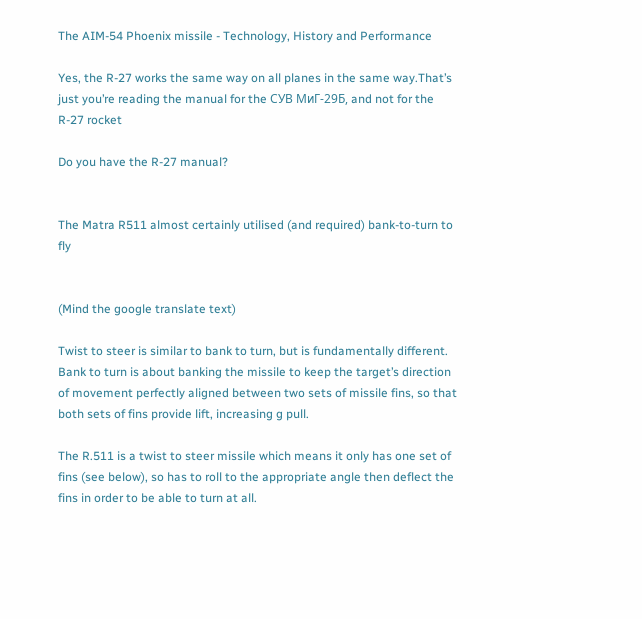The AIM-54 Phoenix missile - Technology, History and Performance

Yes, the R-27 works the same way on all planes in the same way.That’s just you’re reading the manual for the СУВ МиГ-29Б, and not for the R-27 rocket

Do you have the R-27 manual?


The Matra R511 almost certainly utilised (and required) bank-to-turn to fly


(Mind the google translate text)

Twist to steer is similar to bank to turn, but is fundamentally different. Bank to turn is about banking the missile to keep the target’s direction of movement perfectly aligned between two sets of missile fins, so that both sets of fins provide lift, increasing g pull.

The R.511 is a twist to steer missile which means it only has one set of fins (see below), so has to roll to the appropriate angle then deflect the fins in order to be able to turn at all.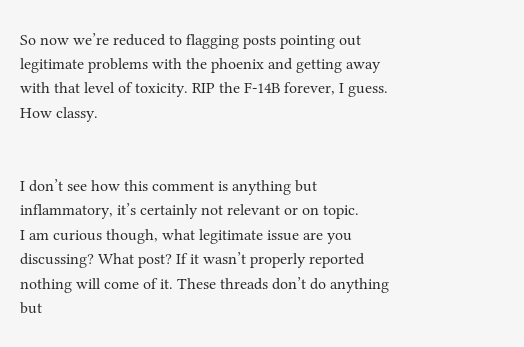So now we’re reduced to flagging posts pointing out legitimate problems with the phoenix and getting away with that level of toxicity. RIP the F-14B forever, I guess. How classy.


I don’t see how this comment is anything but inflammatory, it’s certainly not relevant or on topic.
I am curious though, what legitimate issue are you discussing? What post? If it wasn’t properly reported nothing will come of it. These threads don’t do anything but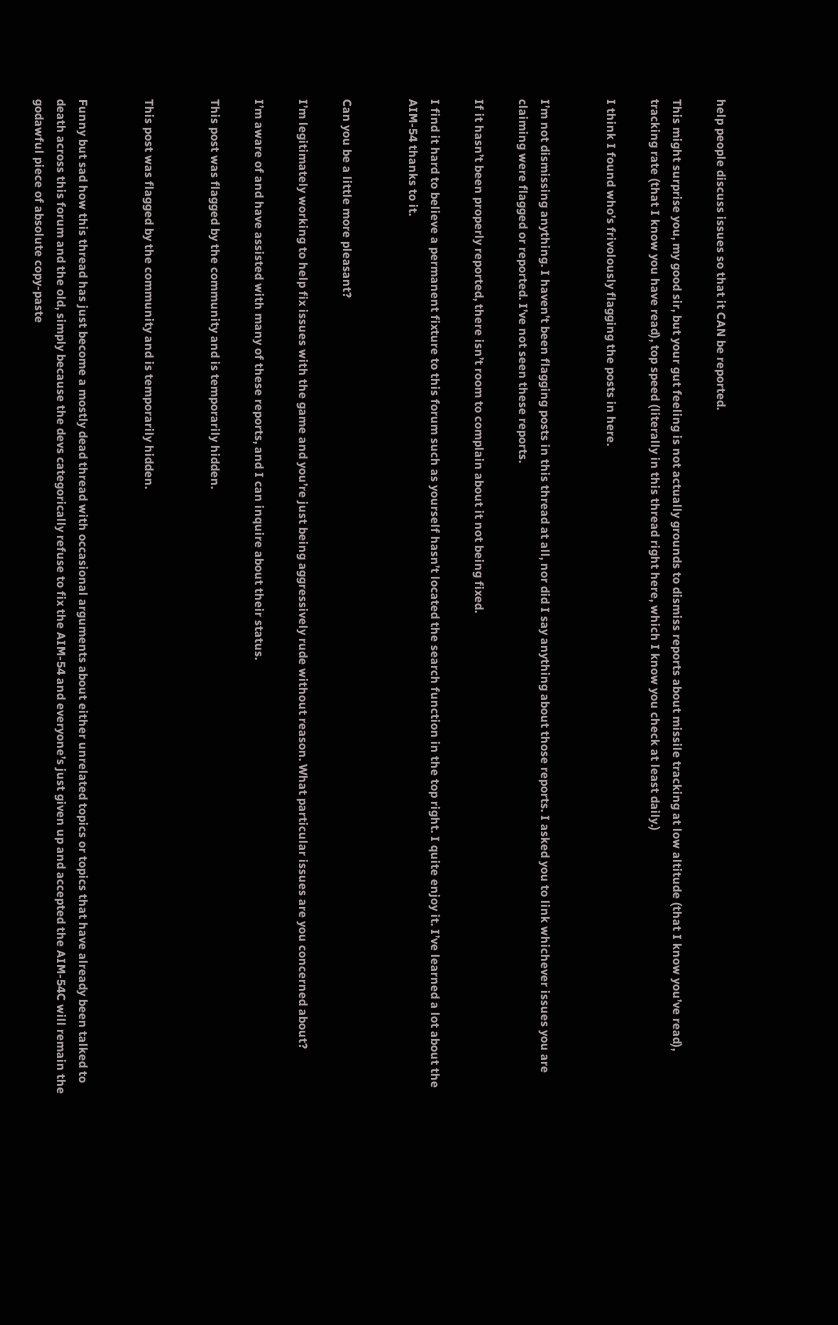help people discuss issues so that it CAN be reported.

This might surprise you, my good sir, but your gut feeling is not actually grounds to dismiss reports about missile tracking at low altitude (that I know you’ve read), tracking rate (that I know you have read), top speed (literally in this thread right here, which I know you check at least daily.)

I think I found who’s frivolously flagging the posts in here.


I’m not dismissing anything. I haven’t been flagging posts in this thread at all, nor did I say anything about those reports. I asked you to link whichever issues you are claiming were flagged or reported. I’ve not seen these reports.

If it hasn’t been properly reported, there isn’t room to complain about it not being fixed.

I find it hard to believe a permanent fixture to this forum such as yourself hasn’t located the search function in the top right. I quite enjoy it. I’ve learned a lot about the AIM-54 thanks to it.


Can you be a little more pleasant?

I’m legitimately working to help fix issues with the game and you’re just being aggressively rude without reason. What particular issues are you concerned about?

I’m aware of and have assisted with many of these reports, and I can inquire about their status.

This post was flagged by the community and is temporarily hidden.


This post was flagged by the community and is temporarily hidden.


Funny but sad how this thread has just become a mostly dead thread with occasional arguments about either unrelated topics or topics that have already been talked to death across this forum and the old, simply because the devs categorically refuse to fix the AIM-54 and everyone’s just given up and accepted the AIM-54C will remain the godawful piece of absolute copy-paste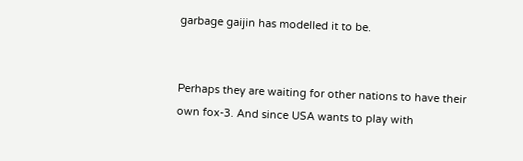garbage gaijin has modelled it to be.


Perhaps they are waiting for other nations to have their own fox-3. And since USA wants to play with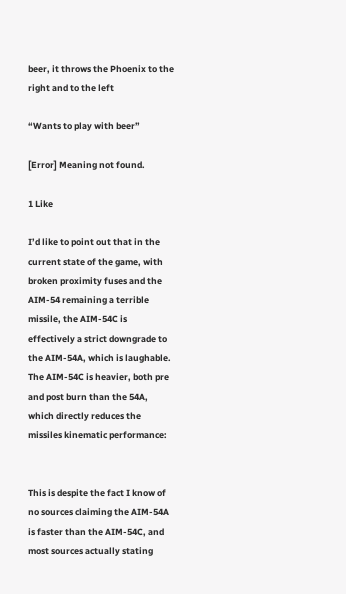beer, it throws the Phoenix to the right and to the left

“Wants to play with beer”

[Error] Meaning not found.

1 Like

I’d like to point out that in the current state of the game, with broken proximity fuses and the AIM-54 remaining a terrible missile, the AIM-54C is effectively a strict downgrade to the AIM-54A, which is laughable.
The AIM-54C is heavier, both pre and post burn than the 54A, which directly reduces the missiles kinematic performance:


This is despite the fact I know of no sources claiming the AIM-54A is faster than the AIM-54C, and most sources actually stating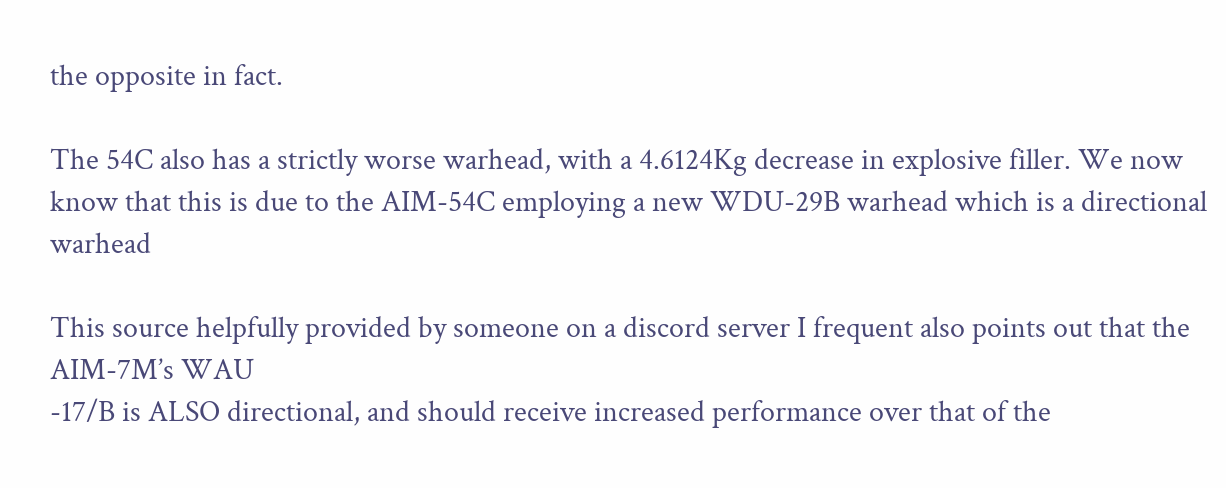the opposite in fact.

The 54C also has a strictly worse warhead, with a 4.6124Kg decrease in explosive filler. We now know that this is due to the AIM-54C employing a new WDU-29B warhead which is a directional warhead

This source helpfully provided by someone on a discord server I frequent also points out that the AIM-7M’s WAU
-17/B is ALSO directional, and should receive increased performance over that of the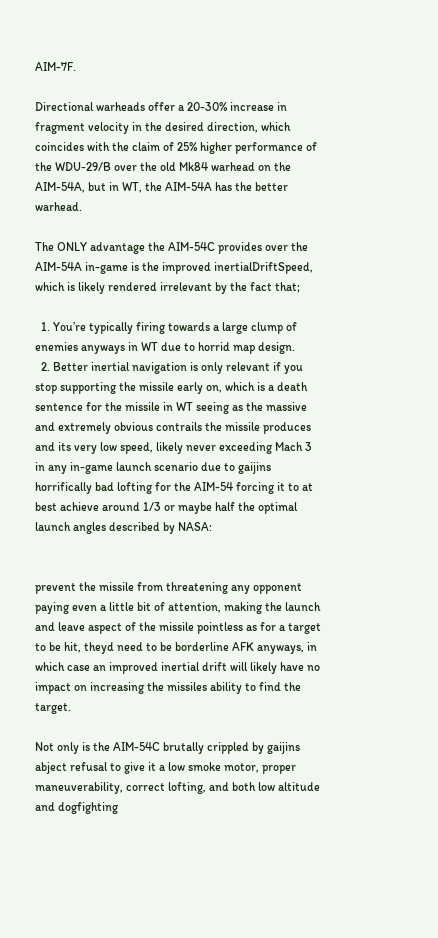AIM-7F.

Directional warheads offer a 20-30% increase in fragment velocity in the desired direction, which coincides with the claim of 25% higher performance of the WDU-29/B over the old Mk84 warhead on the AIM-54A, but in WT, the AIM-54A has the better warhead.

The ONLY advantage the AIM-54C provides over the AIM-54A in-game is the improved inertialDriftSpeed, which is likely rendered irrelevant by the fact that;

  1. You’re typically firing towards a large clump of enemies anyways in WT due to horrid map design.
  2. Better inertial navigation is only relevant if you stop supporting the missile early on, which is a death sentence for the missile in WT seeing as the massive and extremely obvious contrails the missile produces and its very low speed, likely never exceeding Mach 3 in any in-game launch scenario due to gaijins horrifically bad lofting for the AIM-54 forcing it to at best achieve around 1/3 or maybe half the optimal launch angles described by NASA:


prevent the missile from threatening any opponent paying even a little bit of attention, making the launch and leave aspect of the missile pointless as for a target to be hit, theyd need to be borderline AFK anyways, in which case an improved inertial drift will likely have no impact on increasing the missiles ability to find the target.

Not only is the AIM-54C brutally crippled by gaijins abject refusal to give it a low smoke motor, proper maneuverability, correct lofting, and both low altitude and dogfighting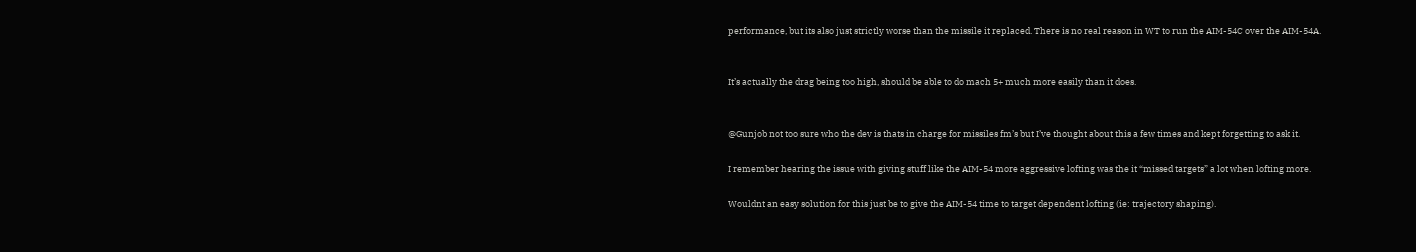performance, but its also just strictly worse than the missile it replaced. There is no real reason in WT to run the AIM-54C over the AIM-54A.


It’s actually the drag being too high, should be able to do mach 5+ much more easily than it does.


@Gunjob not too sure who the dev is thats in charge for missiles fm’s but I’ve thought about this a few times and kept forgetting to ask it.

I remember hearing the issue with giving stuff like the AIM-54 more aggressive lofting was the it “missed targets” a lot when lofting more.

Wouldnt an easy solution for this just be to give the AIM-54 time to target dependent lofting (ie: trajectory shaping).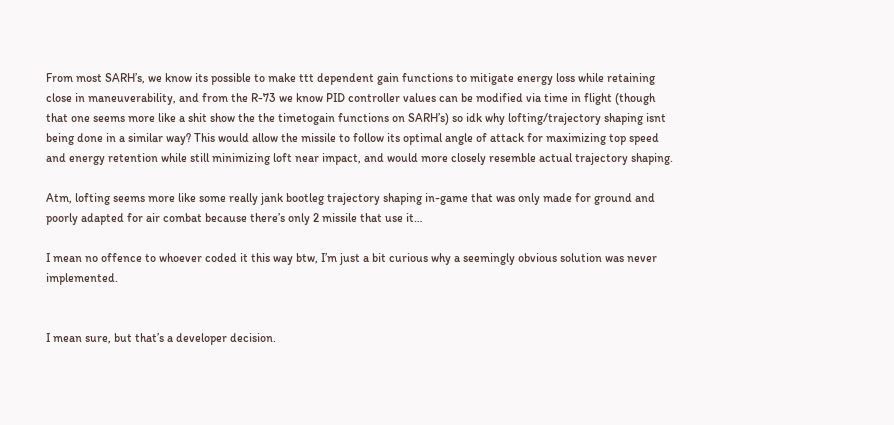From most SARH’s, we know its possible to make ttt dependent gain functions to mitigate energy loss while retaining close in maneuverability, and from the R-73 we know PID controller values can be modified via time in flight (though that one seems more like a shit show the the timetogain functions on SARH’s) so idk why lofting/trajectory shaping isnt being done in a similar way? This would allow the missile to follow its optimal angle of attack for maximizing top speed and energy retention while still minimizing loft near impact, and would more closely resemble actual trajectory shaping.

Atm, lofting seems more like some really jank bootleg trajectory shaping in-game that was only made for ground and poorly adapted for air combat because there’s only 2 missile that use it…

I mean no offence to whoever coded it this way btw, I’m just a bit curious why a seemingly obvious solution was never implemented.


I mean sure, but that’s a developer decision.